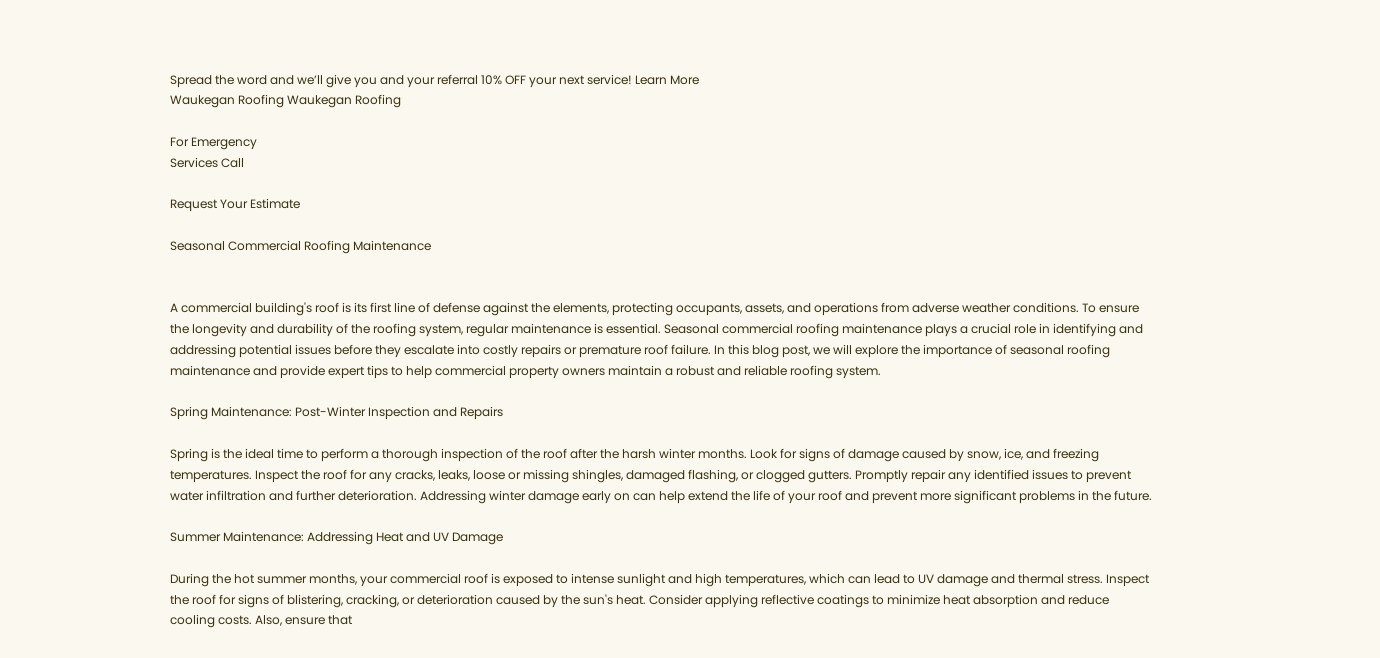Spread the word and we’ll give you and your referral 10% OFF your next service! Learn More
Waukegan Roofing Waukegan Roofing

For Emergency
Services Call

Request Your Estimate

Seasonal Commercial Roofing Maintenance


A commercial building's roof is its first line of defense against the elements, protecting occupants, assets, and operations from adverse weather conditions. To ensure the longevity and durability of the roofing system, regular maintenance is essential. Seasonal commercial roofing maintenance plays a crucial role in identifying and addressing potential issues before they escalate into costly repairs or premature roof failure. In this blog post, we will explore the importance of seasonal roofing maintenance and provide expert tips to help commercial property owners maintain a robust and reliable roofing system.

Spring Maintenance: Post-Winter Inspection and Repairs

Spring is the ideal time to perform a thorough inspection of the roof after the harsh winter months. Look for signs of damage caused by snow, ice, and freezing temperatures. Inspect the roof for any cracks, leaks, loose or missing shingles, damaged flashing, or clogged gutters. Promptly repair any identified issues to prevent water infiltration and further deterioration. Addressing winter damage early on can help extend the life of your roof and prevent more significant problems in the future.

Summer Maintenance: Addressing Heat and UV Damage

During the hot summer months, your commercial roof is exposed to intense sunlight and high temperatures, which can lead to UV damage and thermal stress. Inspect the roof for signs of blistering, cracking, or deterioration caused by the sun's heat. Consider applying reflective coatings to minimize heat absorption and reduce cooling costs. Also, ensure that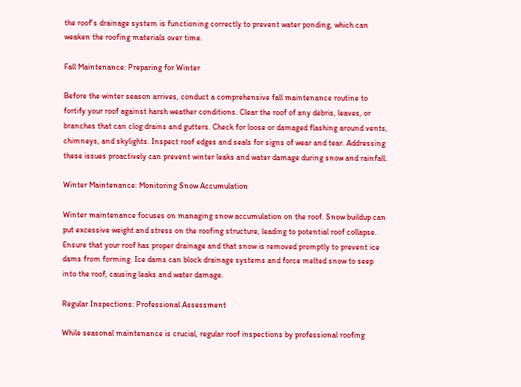the roof's drainage system is functioning correctly to prevent water ponding, which can weaken the roofing materials over time.

Fall Maintenance: Preparing for Winter

Before the winter season arrives, conduct a comprehensive fall maintenance routine to fortify your roof against harsh weather conditions. Clear the roof of any debris, leaves, or branches that can clog drains and gutters. Check for loose or damaged flashing around vents, chimneys, and skylights. Inspect roof edges and seals for signs of wear and tear. Addressing these issues proactively can prevent winter leaks and water damage during snow and rainfall.

Winter Maintenance: Monitoring Snow Accumulation

Winter maintenance focuses on managing snow accumulation on the roof. Snow buildup can put excessive weight and stress on the roofing structure, leading to potential roof collapse. Ensure that your roof has proper drainage and that snow is removed promptly to prevent ice dams from forming. Ice dams can block drainage systems and force melted snow to seep into the roof, causing leaks and water damage.

Regular Inspections: Professional Assessment

While seasonal maintenance is crucial, regular roof inspections by professional roofing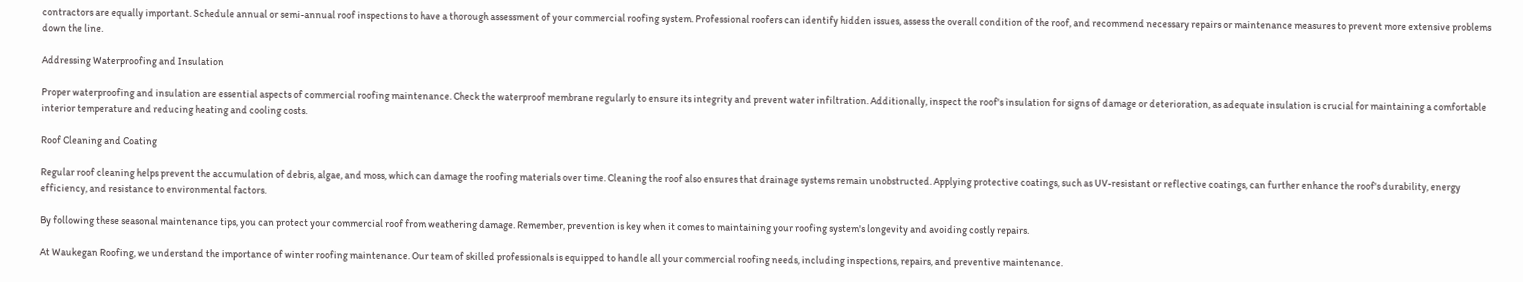contractors are equally important. Schedule annual or semi-annual roof inspections to have a thorough assessment of your commercial roofing system. Professional roofers can identify hidden issues, assess the overall condition of the roof, and recommend necessary repairs or maintenance measures to prevent more extensive problems down the line.

Addressing Waterproofing and Insulation

Proper waterproofing and insulation are essential aspects of commercial roofing maintenance. Check the waterproof membrane regularly to ensure its integrity and prevent water infiltration. Additionally, inspect the roof's insulation for signs of damage or deterioration, as adequate insulation is crucial for maintaining a comfortable interior temperature and reducing heating and cooling costs.

Roof Cleaning and Coating

Regular roof cleaning helps prevent the accumulation of debris, algae, and moss, which can damage the roofing materials over time. Cleaning the roof also ensures that drainage systems remain unobstructed. Applying protective coatings, such as UV-resistant or reflective coatings, can further enhance the roof's durability, energy efficiency, and resistance to environmental factors.

By following these seasonal maintenance tips, you can protect your commercial roof from weathering damage. Remember, prevention is key when it comes to maintaining your roofing system's longevity and avoiding costly repairs.

At Waukegan Roofing, we understand the importance of winter roofing maintenance. Our team of skilled professionals is equipped to handle all your commercial roofing needs, including inspections, repairs, and preventive maintenance.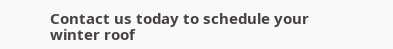Contact us today to schedule your winter roof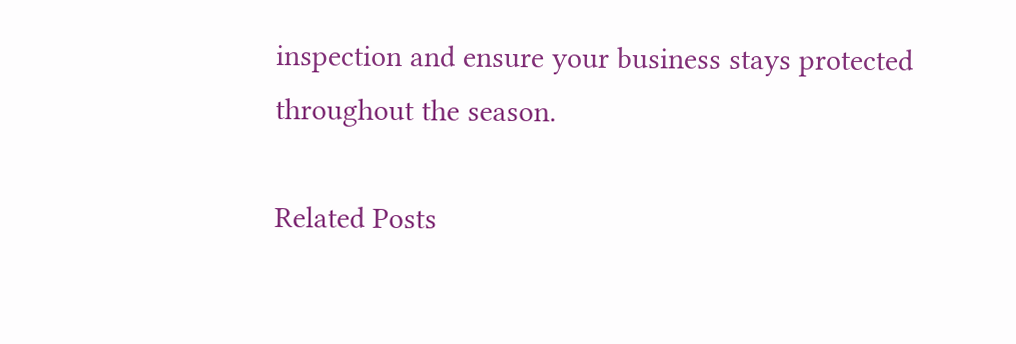inspection and ensure your business stays protected throughout the season.

Related Posts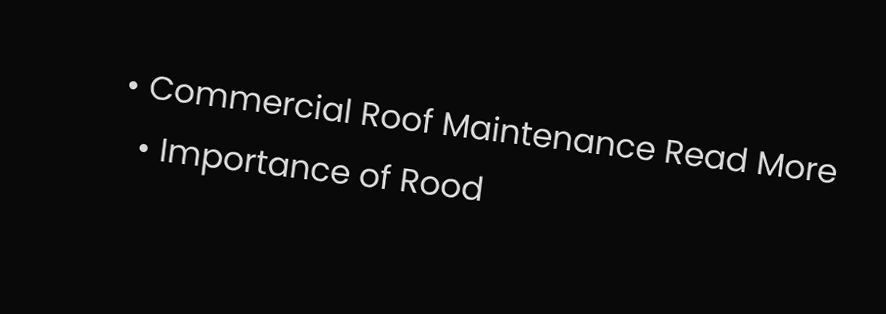• Commercial Roof Maintenance Read More
  • Importance of Rood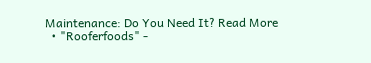Maintenance: Do You Need It? Read More
  • "Rooferfoods" -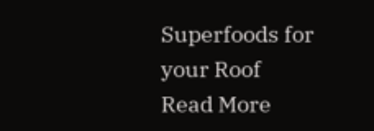Superfoods for your Roof Read More